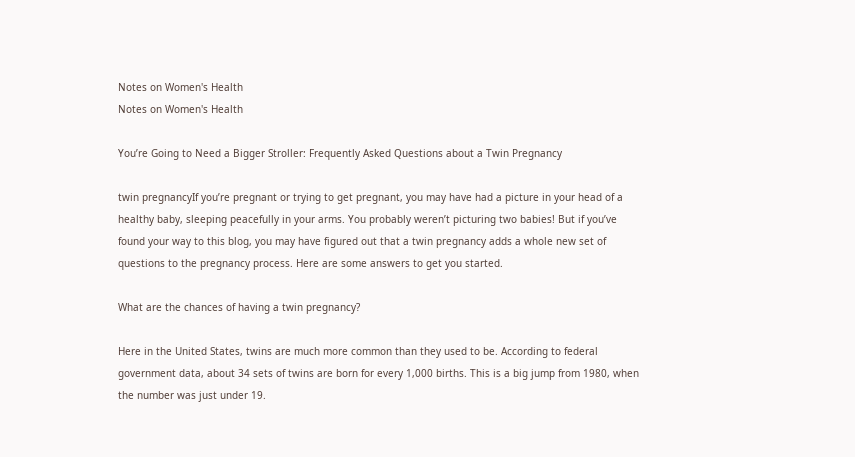Notes on Women's Health
Notes on Women's Health

You’re Going to Need a Bigger Stroller: Frequently Asked Questions about a Twin Pregnancy

twin pregnancyIf you’re pregnant or trying to get pregnant, you may have had a picture in your head of a healthy baby, sleeping peacefully in your arms. You probably weren’t picturing two babies! But if you’ve found your way to this blog, you may have figured out that a twin pregnancy adds a whole new set of questions to the pregnancy process. Here are some answers to get you started.

What are the chances of having a twin pregnancy?

Here in the United States, twins are much more common than they used to be. According to federal government data, about 34 sets of twins are born for every 1,000 births. This is a big jump from 1980, when the number was just under 19.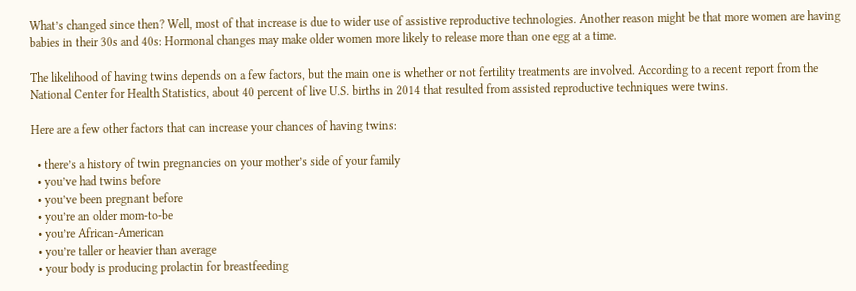What’s changed since then? Well, most of that increase is due to wider use of assistive reproductive technologies. Another reason might be that more women are having babies in their 30s and 40s: Hormonal changes may make older women more likely to release more than one egg at a time.

The likelihood of having twins depends on a few factors, but the main one is whether or not fertility treatments are involved. According to a recent report from the National Center for Health Statistics, about 40 percent of live U.S. births in 2014 that resulted from assisted reproductive techniques were twins.

Here are a few other factors that can increase your chances of having twins:

  • there’s a history of twin pregnancies on your mother’s side of your family
  • you’ve had twins before
  • you’ve been pregnant before
  • you’re an older mom-to-be
  • you’re African-American
  • you’re taller or heavier than average
  • your body is producing prolactin for breastfeeding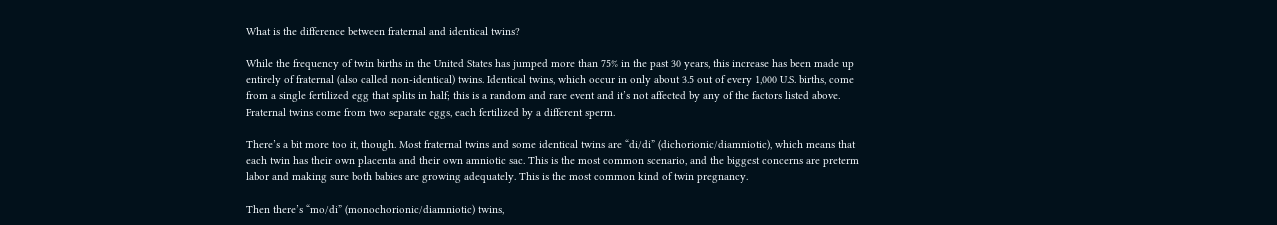What is the difference between fraternal and identical twins?

While the frequency of twin births in the United States has jumped more than 75% in the past 30 years, this increase has been made up entirely of fraternal (also called non-identical) twins. Identical twins, which occur in only about 3.5 out of every 1,000 U.S. births, come from a single fertilized egg that splits in half; this is a random and rare event and it’s not affected by any of the factors listed above. Fraternal twins come from two separate eggs, each fertilized by a different sperm.

There’s a bit more too it, though. Most fraternal twins and some identical twins are “di/di” (dichorionic/diamniotic), which means that each twin has their own placenta and their own amniotic sac. This is the most common scenario, and the biggest concerns are preterm labor and making sure both babies are growing adequately. This is the most common kind of twin pregnancy.

Then there’s “mo/di” (monochorionic/diamniotic) twins,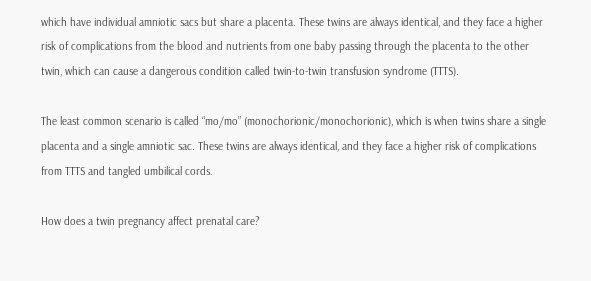which have individual amniotic sacs but share a placenta. These twins are always identical, and they face a higher risk of complications from the blood and nutrients from one baby passing through the placenta to the other twin, which can cause a dangerous condition called twin-to-twin transfusion syndrome (TTTS).

The least common scenario is called “mo/mo” (monochorionic/monochorionic), which is when twins share a single placenta and a single amniotic sac. These twins are always identical, and they face a higher risk of complications from TTTS and tangled umbilical cords.

How does a twin pregnancy affect prenatal care?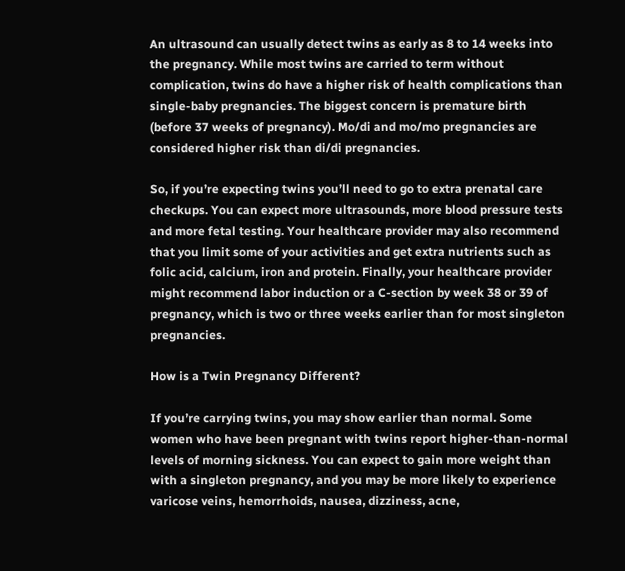An ultrasound can usually detect twins as early as 8 to 14 weeks into the pregnancy. While most twins are carried to term without complication, twins do have a higher risk of health complications than single-baby pregnancies. The biggest concern is premature birth (before 37 weeks of pregnancy). Mo/di and mo/mo pregnancies are considered higher risk than di/di pregnancies.

So, if you’re expecting twins you’ll need to go to extra prenatal care checkups. You can expect more ultrasounds, more blood pressure tests and more fetal testing. Your healthcare provider may also recommend that you limit some of your activities and get extra nutrients such as folic acid, calcium, iron and protein. Finally, your healthcare provider might recommend labor induction or a C-section by week 38 or 39 of pregnancy, which is two or three weeks earlier than for most singleton pregnancies.

How is a Twin Pregnancy Different?

If you’re carrying twins, you may show earlier than normal. Some women who have been pregnant with twins report higher-than-normal levels of morning sickness. You can expect to gain more weight than with a singleton pregnancy, and you may be more likely to experience varicose veins, hemorrhoids, nausea, dizziness, acne,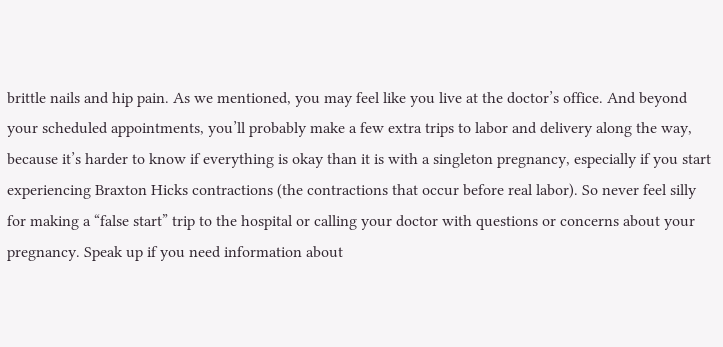brittle nails and hip pain. As we mentioned, you may feel like you live at the doctor’s office. And beyond your scheduled appointments, you’ll probably make a few extra trips to labor and delivery along the way, because it’s harder to know if everything is okay than it is with a singleton pregnancy, especially if you start experiencing Braxton Hicks contractions (the contractions that occur before real labor). So never feel silly for making a “false start” trip to the hospital or calling your doctor with questions or concerns about your pregnancy. Speak up if you need information about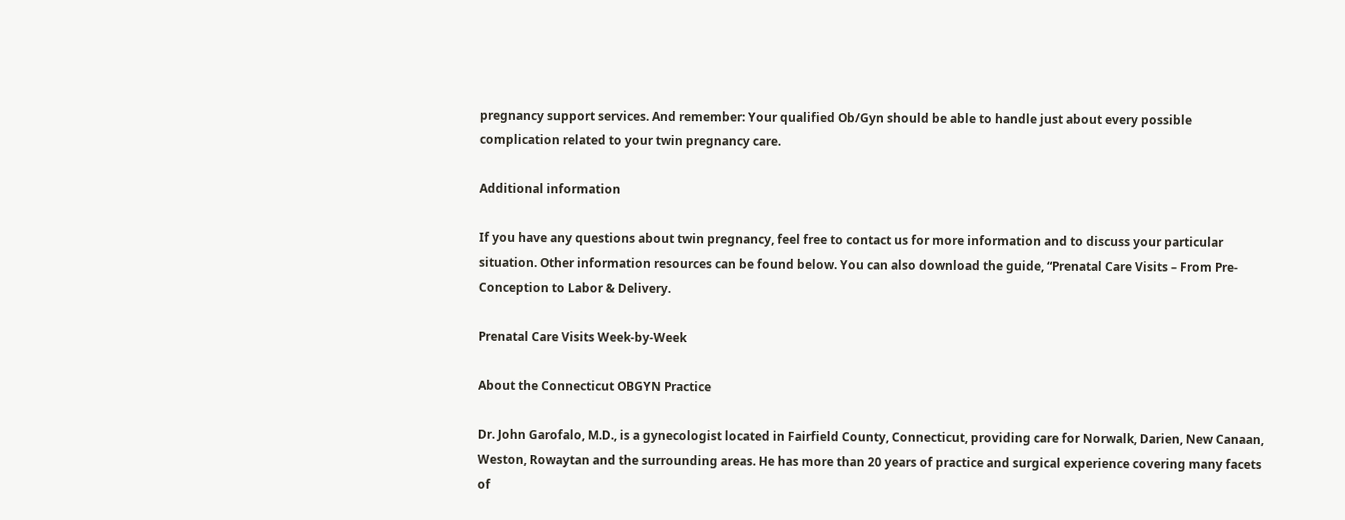pregnancy support services. And remember: Your qualified Ob/Gyn should be able to handle just about every possible complication related to your twin pregnancy care.

Additional information

If you have any questions about twin pregnancy, feel free to contact us for more information and to discuss your particular situation. Other information resources can be found below. You can also download the guide, “Prenatal Care Visits – From Pre-Conception to Labor & Delivery.

Prenatal Care Visits Week-by-Week

About the Connecticut OBGYN Practice

Dr. John Garofalo, M.D., is a gynecologist located in Fairfield County, Connecticut, providing care for Norwalk, Darien, New Canaan, Weston, Rowaytan and the surrounding areas. He has more than 20 years of practice and surgical experience covering many facets of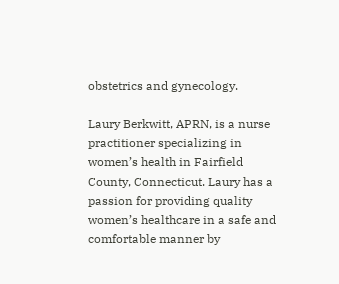obstetrics and gynecology.

Laury Berkwitt, APRN, is a nurse practitioner specializing in women’s health in Fairfield County, Connecticut. Laury has a passion for providing quality women’s healthcare in a safe and comfortable manner by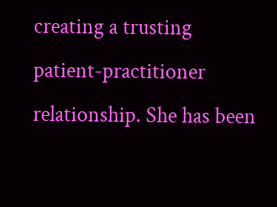creating a trusting patient-practitioner relationship. She has been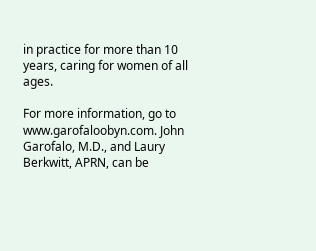in practice for more than 10 years, caring for women of all ages.

For more information, go to www.garofaloobyn.com. John Garofalo, M.D., and Laury Berkwitt, APRN, can be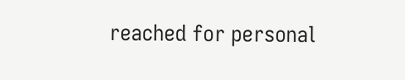reached for personal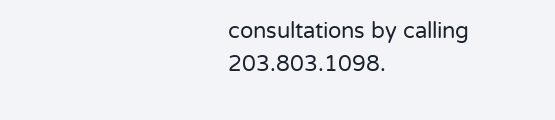consultations by calling 203.803.1098.